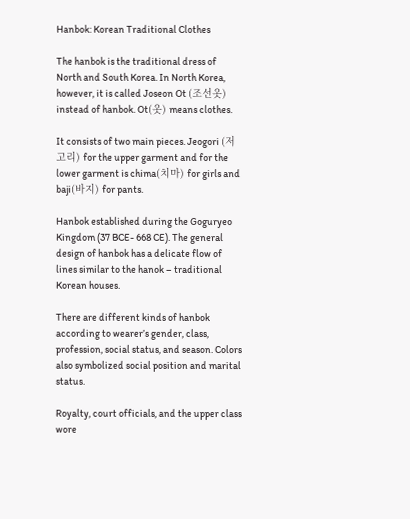Hanbok: Korean Traditional Clothes

The hanbok is the traditional dress of North and South Korea. In North Korea, however, it is called Joseon Ot (조선옷) instead of hanbok. Ot(옷) means clothes.

It consists of two main pieces. Jeogori (저고리) for the upper garment and for the lower garment is chima(치마) for girls and baji(바지) for pants.

Hanbok established during the Goguryeo Kingdom (37 BCE- 668 CE). The general design of hanbok has a delicate flow of lines similar to the hanok – traditional Korean houses.

There are different kinds of hanbok according to wearer’s gender, class, profession, social status, and season. Colors also symbolized social position and marital status.

Royalty, court officials, and the upper class wore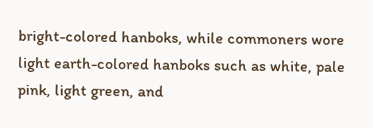bright-colored hanboks, while commoners wore light earth-colored hanboks such as white, pale pink, light green, and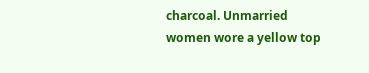charcoal. Unmarried women wore a yellow top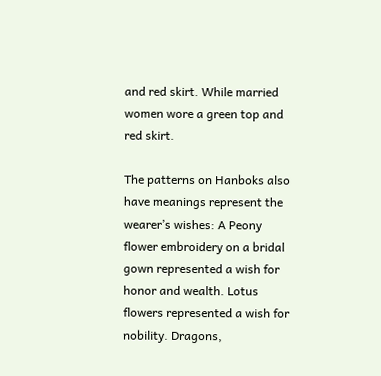and red skirt. While married women wore a green top and red skirt.

The patterns on Hanboks also have meanings represent the wearer’s wishes: A Peony flower embroidery on a bridal gown represented a wish for honor and wealth. Lotus flowers represented a wish for nobility. Dragons,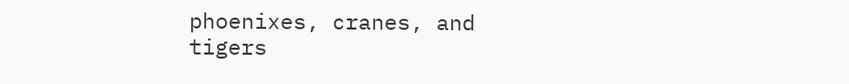phoenixes, cranes, and tigers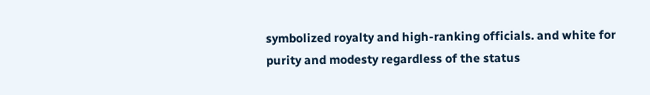symbolized royalty and high-ranking officials. and white for purity and modesty regardless of the status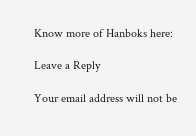Know more of Hanboks here:

Leave a Reply

Your email address will not be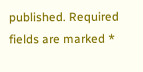published. Required fields are marked *